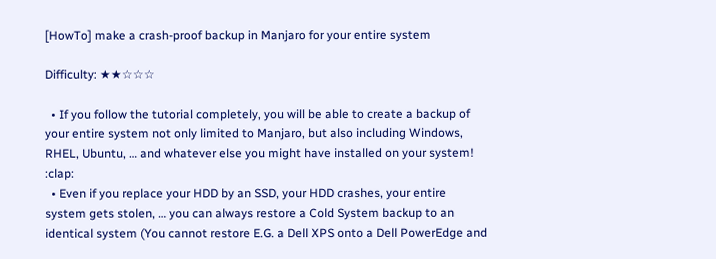[HowTo] make a crash-proof backup in Manjaro for your entire system

Difficulty: ★★☆☆☆

  • If you follow the tutorial completely, you will be able to create a backup of your entire system not only limited to Manjaro, but also including Windows, RHEL, Ubuntu, … and whatever else you might have installed on your system! :clap:
  • Even if you replace your HDD by an SSD, your HDD crashes, your entire system gets stolen, … you can always restore a Cold System backup to an identical system (You cannot restore E.G. a Dell XPS onto a Dell PowerEdge and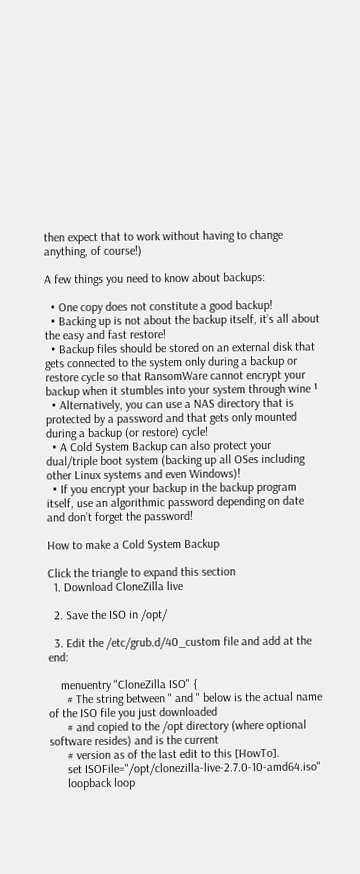then expect that to work without having to change anything, of course!)

A few things you need to know about backups:

  • One copy does not constitute a good backup!
  • Backing up is not about the backup itself, it’s all about the easy and fast restore!
  • Backup files should be stored on an external disk that gets connected to the system only during a backup or restore cycle so that RansomWare cannot encrypt your backup when it stumbles into your system through wine ¹
  • Alternatively, you can use a NAS directory that is protected by a password and that gets only mounted during a backup (or restore) cycle!
  • A Cold System Backup can also protect your dual/triple boot system (backing up all OSes including other Linux systems and even Windows)!
  • If you encrypt your backup in the backup program itself, use an algorithmic password depending on date and don’t forget the password!

How to make a Cold System Backup

Click the triangle to expand this section
  1. Download CloneZilla live

  2. Save the ISO in /opt/

  3. Edit the /etc/grub.d/40_custom file and add at the end:

    menuentry "CloneZilla ISO" {
      # The string between " and " below is the actual name of the ISO file you just downloaded
      # and copied to the /opt directory (where optional software resides) and is the current
      # version as of the last edit to this [HowTo].
      set ISOFile="/opt/clonezilla-live-2.7.0-10-amd64.iso"
      loopback loop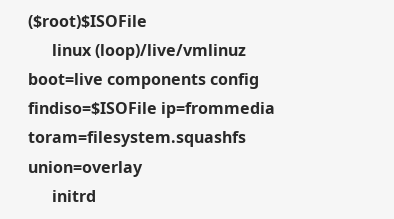($root)$ISOFile
      linux (loop)/live/vmlinuz boot=live components config findiso=$ISOFile ip=frommedia toram=filesystem.squashfs union=overlay
      initrd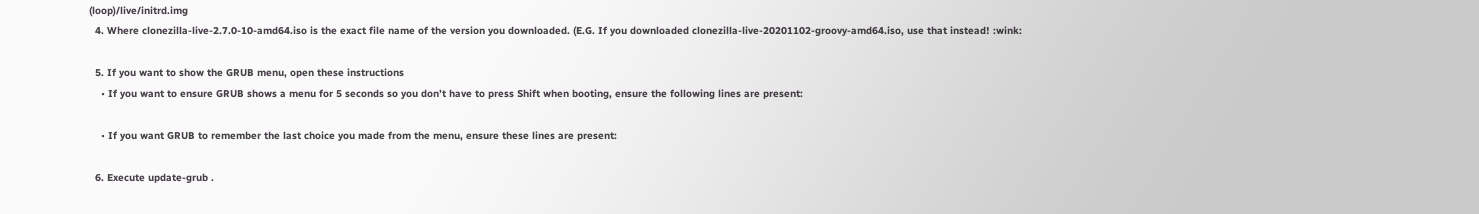(loop)/live/initrd.img
  4. Where clonezilla-live-2.7.0-10-amd64.iso is the exact file name of the version you downloaded. (E.G. If you downloaded clonezilla-live-20201102-groovy-amd64.iso, use that instead! :wink:

  5. If you want to show the GRUB menu, open these instructions
    • If you want to ensure GRUB shows a menu for 5 seconds so you don’t have to press Shift when booting, ensure the following lines are present:

    • If you want GRUB to remember the last choice you made from the menu, ensure these lines are present:

  6. Execute update-grub .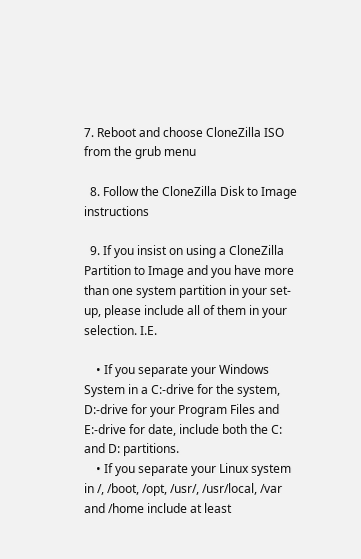7. Reboot and choose CloneZilla ISO from the grub menu

  8. Follow the CloneZilla Disk to Image instructions

  9. If you insist on using a CloneZilla Partition to Image and you have more than one system partition in your set-up, please include all of them in your selection. I.E.

    • If you separate your Windows System in a C:-drive for the system, D:-drive for your Program Files and E:-drive for date, include both the C: and D: partitions.
    • If you separate your Linux system in /, /boot, /opt, /usr/, /usr/local, /var and /home include at least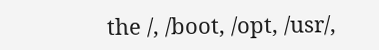the /, /boot, /opt, /usr/,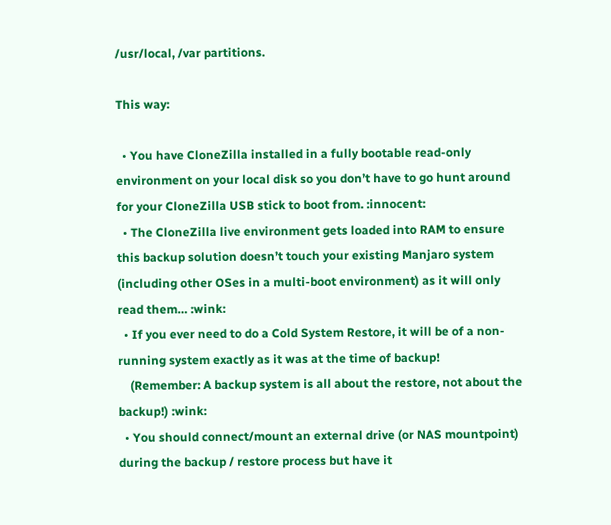/usr/local, /var partitions.

This way:

  • You have CloneZilla installed in a fully bootable read-only environment on your local disk so you don’t have to go hunt around for your CloneZilla USB stick to boot from. :innocent:
  • The CloneZilla live environment gets loaded into RAM to ensure this backup solution doesn’t touch your existing Manjaro system (including other OSes in a multi-boot environment) as it will only read them… :wink:
  • If you ever need to do a Cold System Restore, it will be of a non-running system exactly as it was at the time of backup!
    (Remember: A backup system is all about the restore, not about the backup!) :wink:
  • You should connect/mount an external drive (or NAS mountpoint) during the backup / restore process but have it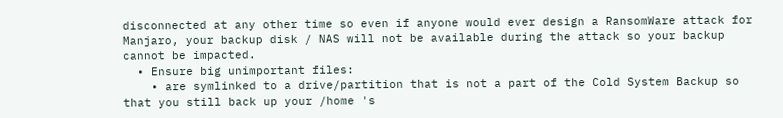disconnected at any other time so even if anyone would ever design a RansomWare attack for Manjaro, your backup disk / NAS will not be available during the attack so your backup cannot be impacted.
  • Ensure big unimportant files:
    • are symlinked to a drive/partition that is not a part of the Cold System Backup so that you still back up your /home 's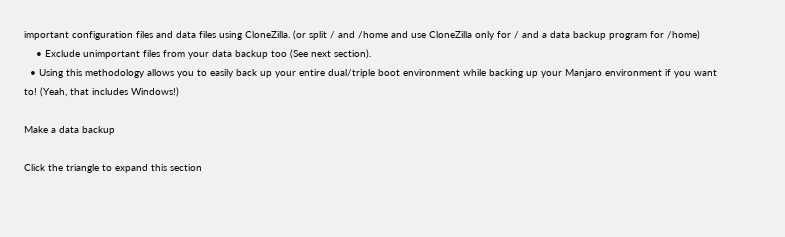important configuration files and data files using CloneZilla. (or split / and /home and use CloneZilla only for / and a data backup program for /home)
    • Exclude unimportant files from your data backup too (See next section).
  • Using this methodology allows you to easily back up your entire dual/triple boot environment while backing up your Manjaro environment if you want to! (Yeah, that includes Windows!)

Make a data backup

Click the triangle to expand this section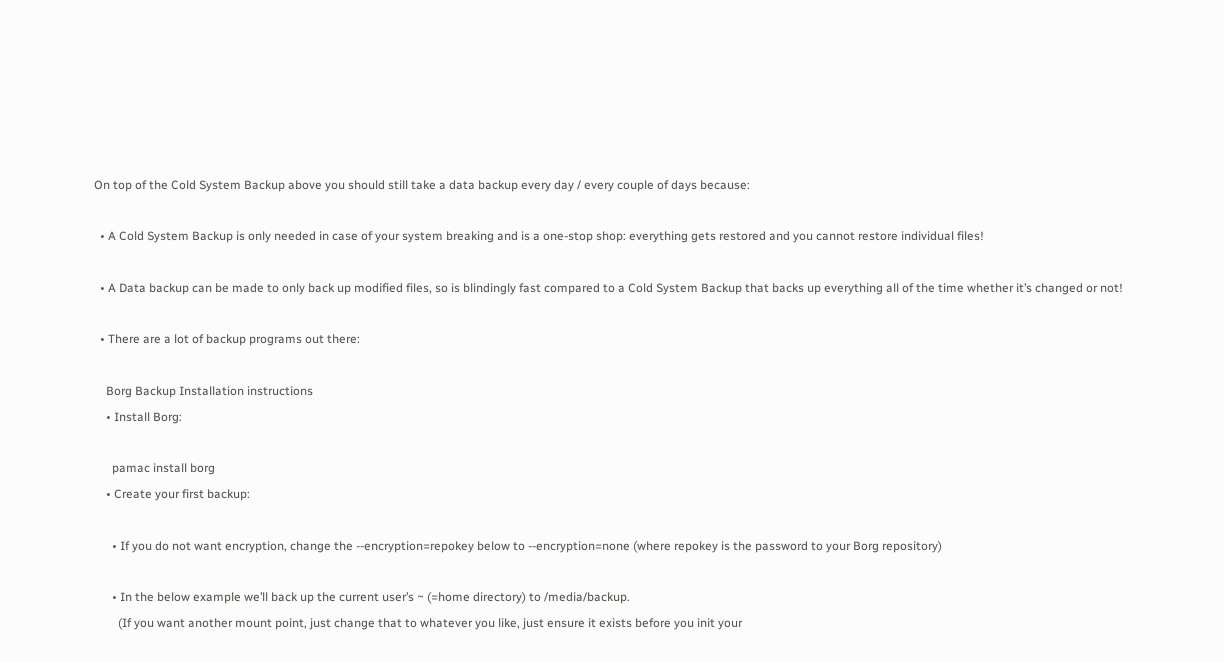On top of the Cold System Backup above you should still take a data backup every day / every couple of days because:

  • A Cold System Backup is only needed in case of your system breaking and is a one-stop shop: everything gets restored and you cannot restore individual files!

  • A Data backup can be made to only back up modified files, so is blindingly fast compared to a Cold System Backup that backs up everything all of the time whether it’s changed or not!

  • There are a lot of backup programs out there:

    Borg Backup Installation instructions
    • Install Borg:

      pamac install borg
    • Create your first backup:

      • If you do not want encryption, change the --encryption=repokey below to --encryption=none (where repokey is the password to your Borg repository)

      • In the below example we’ll back up the current user’s ~ (=home directory) to /media/backup.
        (If you want another mount point, just change that to whatever you like, just ensure it exists before you init your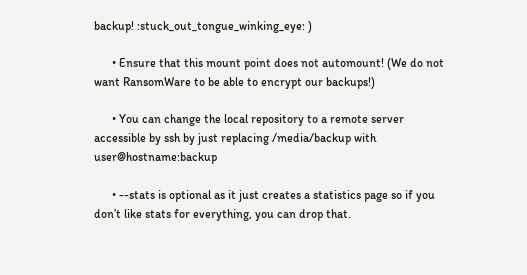backup! :stuck_out_tongue_winking_eye: )

      • Ensure that this mount point does not automount! (We do not want RansomWare to be able to encrypt our backups!)

      • You can change the local repository to a remote server accessible by ssh by just replacing /media/backup with user@hostname:backup

      • --stats is optional as it just creates a statistics page so if you don’t like stats for everything, you can drop that.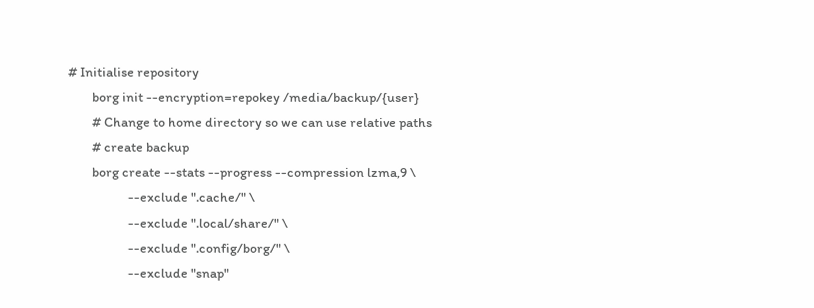# Initialise repository
        borg init --encryption=repokey /media/backup/{user}
        # Change to home directory so we can use relative paths
        # create backup
        borg create --stats --progress --compression lzma,9 \
                    --exclude ".cache/" \
                    --exclude ".local/share/" \
                    --exclude ".config/borg/" \
                    --exclude "snap"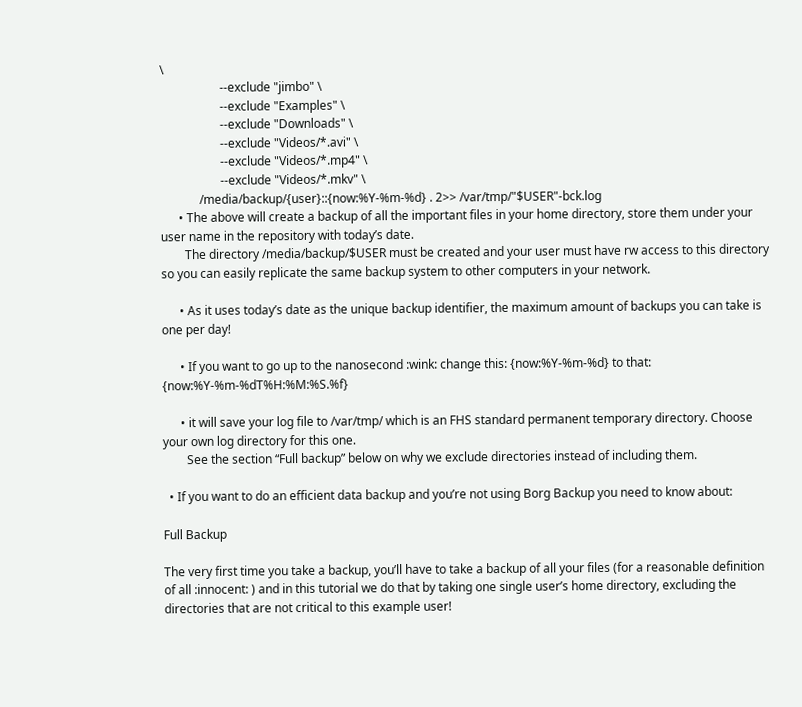\
                    --exclude "jimbo" \
                    --exclude "Examples" \
                    --exclude "Downloads" \
                    --exclude "Videos/*.avi" \
                    --exclude "Videos/*.mp4" \
                    --exclude "Videos/*.mkv" \
             /media/backup/{user}::{now:%Y-%m-%d} . 2>> /var/tmp/"$USER"-bck.log
      • The above will create a backup of all the important files in your home directory, store them under your user name in the repository with today’s date.
        The directory /media/backup/$USER must be created and your user must have rw access to this directory so you can easily replicate the same backup system to other computers in your network.

      • As it uses today’s date as the unique backup identifier, the maximum amount of backups you can take is one per day!

      • If you want to go up to the nanosecond :wink: change this: {now:%Y-%m-%d} to that: {now:%Y-%m-%dT%H:%M:%S.%f}

      • it will save your log file to /var/tmp/ which is an FHS standard permanent temporary directory. Choose your own log directory for this one.
        See the section “Full backup” below on why we exclude directories instead of including them.

  • If you want to do an efficient data backup and you’re not using Borg Backup you need to know about:

Full Backup

The very first time you take a backup, you’ll have to take a backup of all your files (for a reasonable definition of all :innocent: ) and in this tutorial we do that by taking one single user’s home directory, excluding the directories that are not critical to this example user!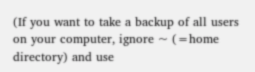(If you want to take a backup of all users on your computer, ignore ~ (=home directory) and use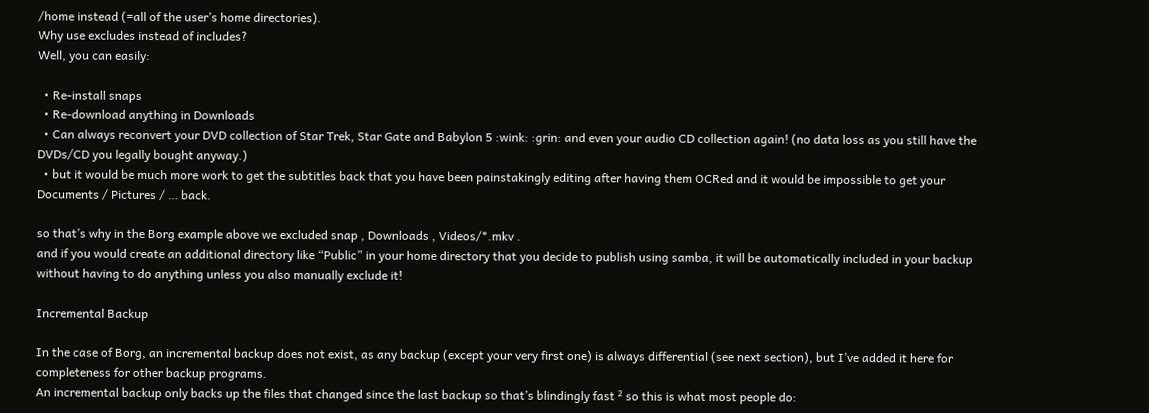/home instead (=all of the user’s home directories).
Why use excludes instead of includes?
Well, you can easily:

  • Re-install snaps
  • Re-download anything in Downloads
  • Can always reconvert your DVD collection of Star Trek, Star Gate and Babylon 5 :wink: :grin: and even your audio CD collection again! (no data loss as you still have the DVDs/CD you legally bought anyway.)
  • but it would be much more work to get the subtitles back that you have been painstakingly editing after having them OCRed and it would be impossible to get your Documents / Pictures / … back.

so that’s why in the Borg example above we excluded snap , Downloads , Videos/*.mkv .
and if you would create an additional directory like “Public” in your home directory that you decide to publish using samba, it will be automatically included in your backup without having to do anything unless you also manually exclude it!

Incremental Backup

In the case of Borg, an incremental backup does not exist, as any backup (except your very first one) is always differential (see next section), but I’ve added it here for completeness for other backup programs.
An incremental backup only backs up the files that changed since the last backup so that’s blindingly fast ² so this is what most people do: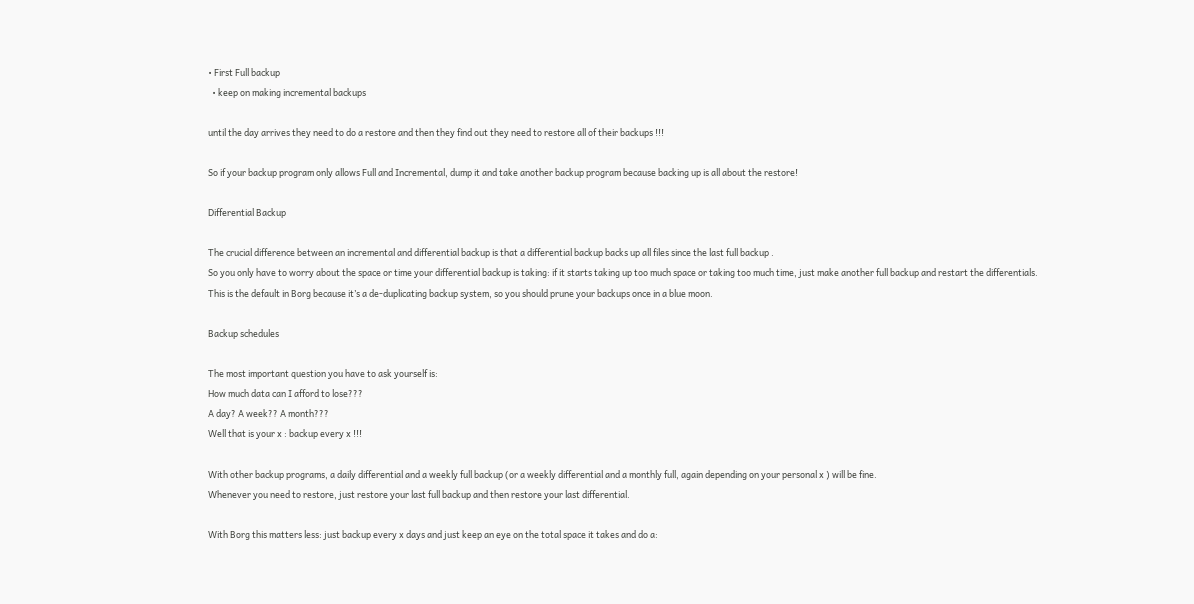• First Full backup
  • keep on making incremental backups

until the day arrives they need to do a restore and then they find out they need to restore all of their backups !!!

So if your backup program only allows Full and Incremental, dump it and take another backup program because backing up is all about the restore!

Differential Backup

The crucial difference between an incremental and differential backup is that a differential backup backs up all files since the last full backup .
So you only have to worry about the space or time your differential backup is taking: if it starts taking up too much space or taking too much time, just make another full backup and restart the differentials.
This is the default in Borg because it’s a de-duplicating backup system, so you should prune your backups once in a blue moon.

Backup schedules

The most important question you have to ask yourself is:
How much data can I afford to lose???
A day? A week?? A month???
Well that is your x : backup every x !!!

With other backup programs, a daily differential and a weekly full backup (or a weekly differential and a monthly full, again depending on your personal x ) will be fine.
Whenever you need to restore, just restore your last full backup and then restore your last differential.

With Borg this matters less: just backup every x days and just keep an eye on the total space it takes and do a: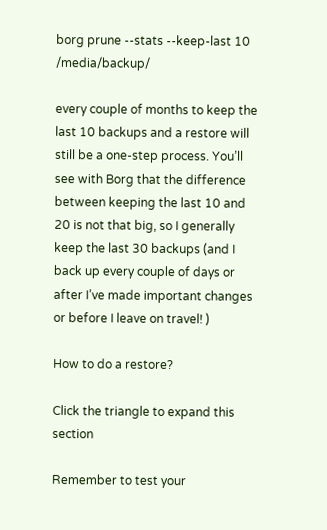borg prune --stats --keep-last 10 /media/backup/

every couple of months to keep the last 10 backups and a restore will still be a one-step process. You’ll see with Borg that the difference between keeping the last 10 and 20 is not that big, so I generally keep the last 30 backups (and I back up every couple of days or after I’ve made important changes or before I leave on travel! )

How to do a restore?

Click the triangle to expand this section

Remember to test your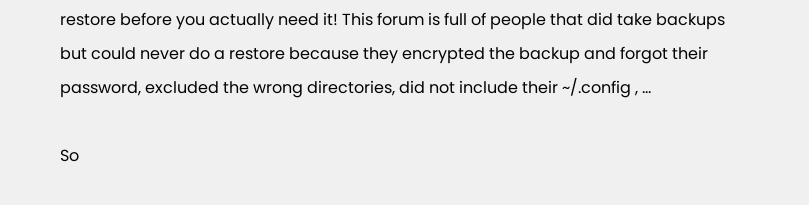restore before you actually need it! This forum is full of people that did take backups but could never do a restore because they encrypted the backup and forgot their password, excluded the wrong directories, did not include their ~/.config , …

So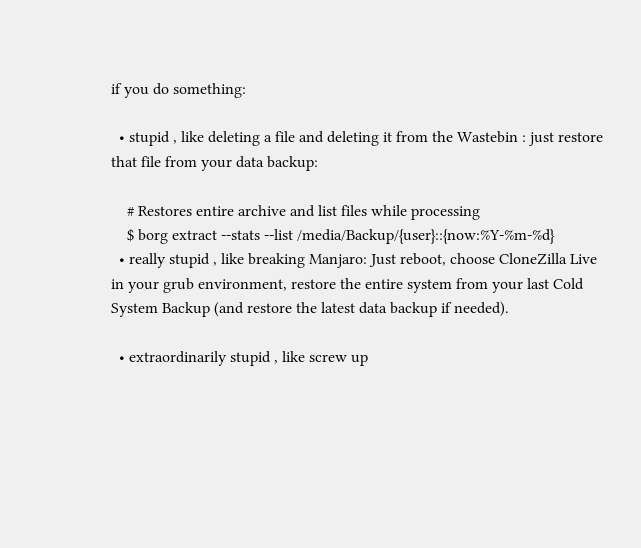if you do something:

  • stupid , like deleting a file and deleting it from the Wastebin : just restore that file from your data backup:

    # Restores entire archive and list files while processing
    $ borg extract --stats --list /media/Backup/{user}::{now:%Y-%m-%d}
  • really stupid , like breaking Manjaro: Just reboot, choose CloneZilla Live in your grub environment, restore the entire system from your last Cold System Backup (and restore the latest data backup if needed).

  • extraordinarily stupid , like screw up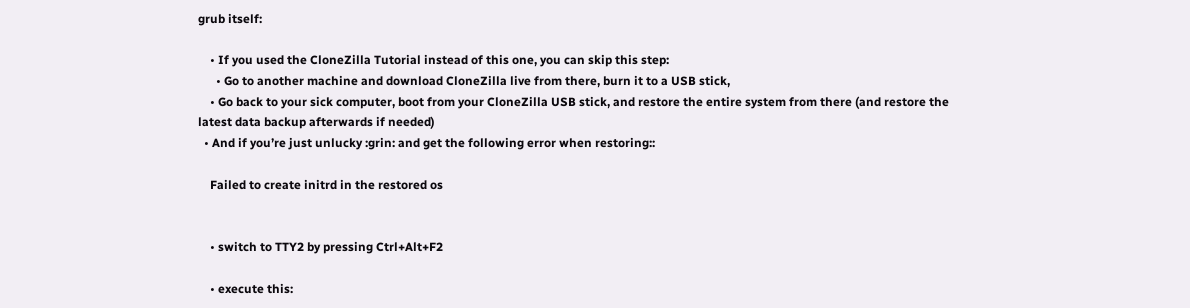grub itself:

    • If you used the CloneZilla Tutorial instead of this one, you can skip this step:
      • Go to another machine and download CloneZilla live from there, burn it to a USB stick,
    • Go back to your sick computer, boot from your CloneZilla USB stick, and restore the entire system from there (and restore the latest data backup afterwards if needed)
  • And if you’re just unlucky :grin: and get the following error when restoring::

    Failed to create initrd in the restored os


    • switch to TTY2 by pressing Ctrl+Alt+F2

    • execute this: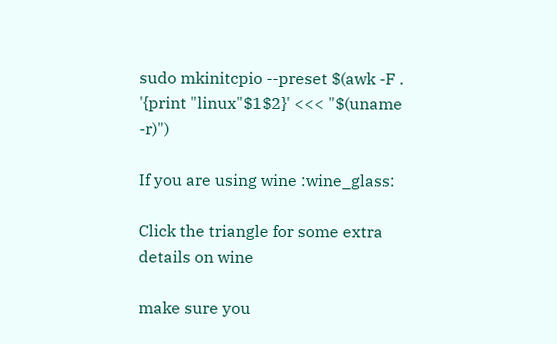sudo mkinitcpio --preset $(awk -F . '{print "linux"$1$2}' <<< "$(uname -r)")

If you are using wine :wine_glass:

Click the triangle for some extra details on wine

make sure you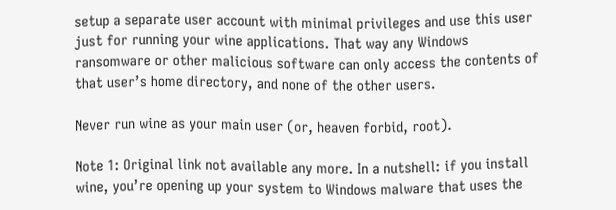setup a separate user account with minimal privileges and use this user just for running your wine applications. That way any Windows ransomware or other malicious software can only access the contents of that user’s home directory, and none of the other users.

Never run wine as your main user (or, heaven forbid, root).

Note 1: Original link not available any more. In a nutshell: if you install wine, you’re opening up your system to Windows malware that uses the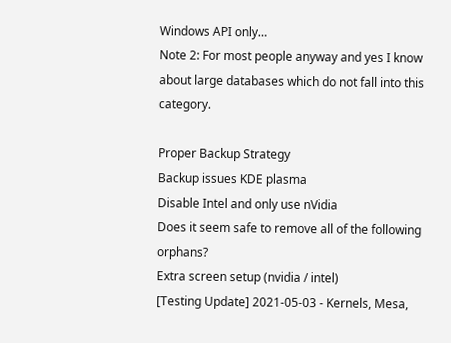Windows API only…
Note 2: For most people anyway and yes I know about large databases which do not fall into this category.

Proper Backup Strategy
Backup issues KDE plasma
Disable Intel and only use nVidia
Does it seem safe to remove all of the following orphans?
Extra screen setup (nvidia / intel)
[Testing Update] 2021-05-03 - Kernels, Mesa,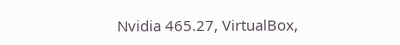Nvidia 465.27, VirtualBox,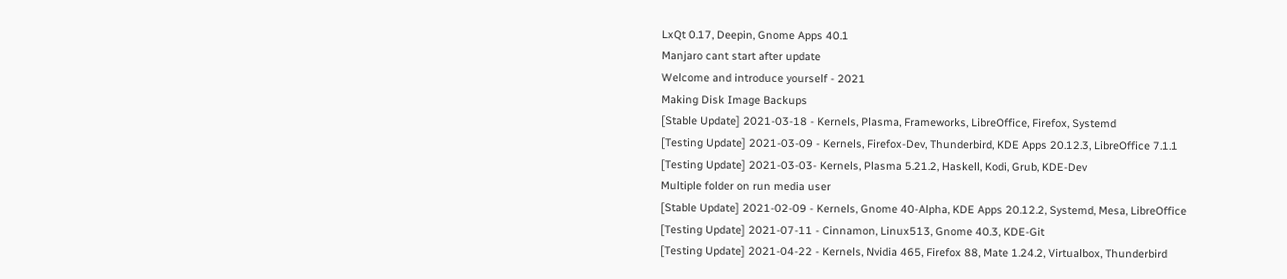LxQt 0.17, Deepin, Gnome Apps 40.1
Manjaro cant start after update
Welcome and introduce yourself - 2021
Making Disk Image Backups
[Stable Update] 2021-03-18 - Kernels, Plasma, Frameworks, LibreOffice, Firefox, Systemd
[Testing Update] 2021-03-09 - Kernels, Firefox-Dev, Thunderbird, KDE Apps 20.12.3, LibreOffice 7.1.1
[Testing Update] 2021-03-03- Kernels, Plasma 5.21.2, Haskell, Kodi, Grub, KDE-Dev
Multiple folder on run media user
[Stable Update] 2021-02-09 - Kernels, Gnome 40-Alpha, KDE Apps 20.12.2, Systemd, Mesa, LibreOffice
[Testing Update] 2021-07-11 - Cinnamon, Linux513, Gnome 40.3, KDE-Git
[Testing Update] 2021-04-22 - Kernels, Nvidia 465, Firefox 88, Mate 1.24.2, Virtualbox, Thunderbird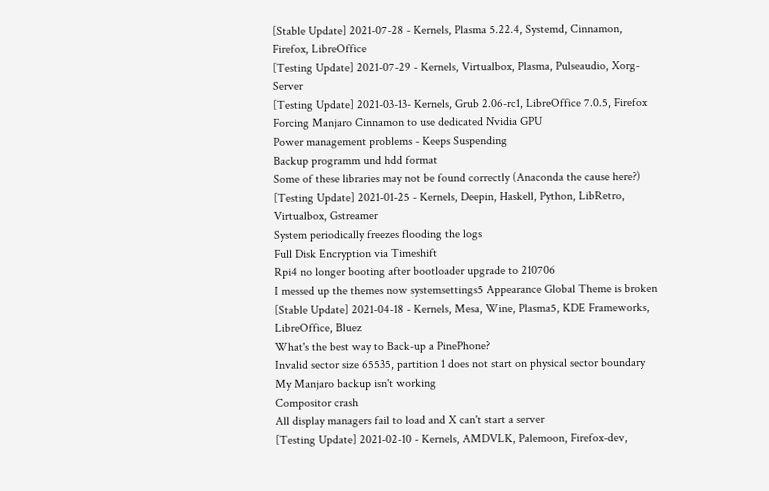[Stable Update] 2021-07-28 - Kernels, Plasma 5.22.4, Systemd, Cinnamon, Firefox, LibreOffice
[Testing Update] 2021-07-29 - Kernels, Virtualbox, Plasma, Pulseaudio, Xorg-Server
[Testing Update] 2021-03-13- Kernels, Grub 2.06-rc1, LibreOffice 7.0.5, Firefox
Forcing Manjaro Cinnamon to use dedicated Nvidia GPU
Power management problems - Keeps Suspending
Backup programm und hdd format
Some of these libraries may not be found correctly (Anaconda the cause here?)
[Testing Update] 2021-01-25 - Kernels, Deepin, Haskell, Python, LibRetro, Virtualbox, Gstreamer
System periodically freezes flooding the logs
Full Disk Encryption via Timeshift
Rpi4 no longer booting after bootloader upgrade to 210706
I messed up the themes now systemsettings5 Appearance Global Theme is broken
[Stable Update] 2021-04-18 - Kernels, Mesa, Wine, Plasma5, KDE Frameworks, LibreOffice, Bluez
What's the best way to Back-up a PinePhone?
Invalid sector size 65535, partition 1 does not start on physical sector boundary
My Manjaro backup isn't working
Compositor crash
All display managers fail to load and X can't start a server
[Testing Update] 2021-02-10 - Kernels, AMDVLK, Palemoon, Firefox-dev,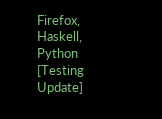Firefox, Haskell, Python
[Testing Update]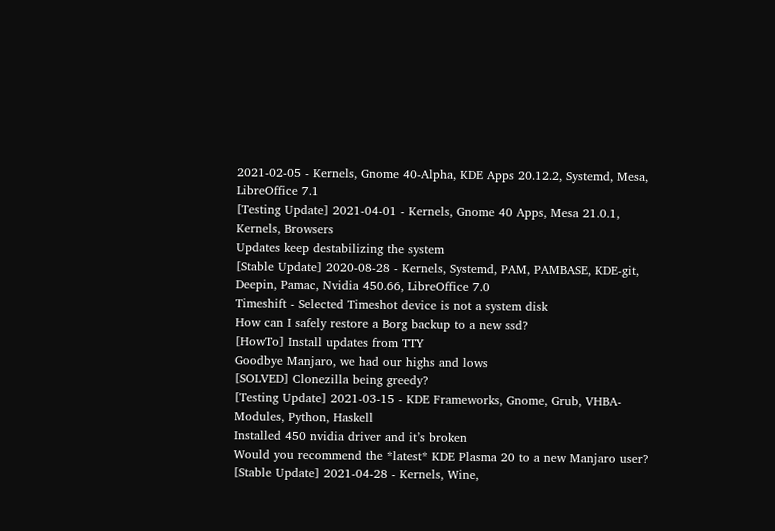2021-02-05 - Kernels, Gnome 40-Alpha, KDE Apps 20.12.2, Systemd, Mesa, LibreOffice 7.1
[Testing Update] 2021-04-01 - Kernels, Gnome 40 Apps, Mesa 21.0.1, Kernels, Browsers
Updates keep destabilizing the system
[Stable Update] 2020-08-28 - Kernels, Systemd, PAM, PAMBASE, KDE-git, Deepin, Pamac, Nvidia 450.66, LibreOffice 7.0
Timeshift - Selected Timeshot device is not a system disk
How can I safely restore a Borg backup to a new ssd?
[HowTo] Install updates from TTY
Goodbye Manjaro, we had our highs and lows
[SOLVED] Clonezilla being greedy?
[Testing Update] 2021-03-15 - KDE Frameworks, Gnome, Grub, VHBA-Modules, Python, Haskell
Installed 450 nvidia driver and it’s broken
Would you recommend the *latest* KDE Plasma 20 to a new Manjaro user?
[Stable Update] 2021-04-28 - Kernels, Wine,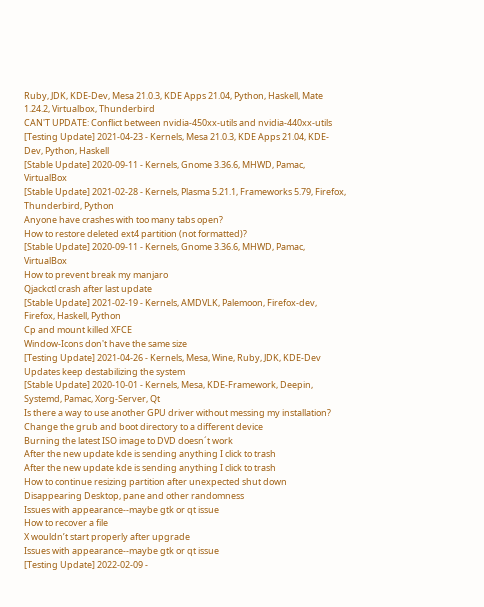Ruby, JDK, KDE-Dev, Mesa 21.0.3, KDE Apps 21.04, Python, Haskell, Mate 1.24.2, Virtualbox, Thunderbird
CAN'T UPDATE: Conflict between nvidia-450xx-utils and nvidia-440xx-utils
[Testing Update] 2021-04-23 - Kernels, Mesa 21.0.3, KDE Apps 21.04, KDE-Dev, Python, Haskell
[Stable Update] 2020-09-11 - Kernels, Gnome 3.36.6, MHWD, Pamac, VirtualBox
[Stable Update] 2021-02-28 - Kernels, Plasma 5.21.1, Frameworks 5.79, Firefox, Thunderbird, Python
Anyone have crashes with too many tabs open?
How to restore deleted ext4 partition (not formatted)?
[Stable Update] 2020-09-11 - Kernels, Gnome 3.36.6, MHWD, Pamac, VirtualBox
How to prevent break my manjaro
Qjackctl crash after last update
[Stable Update] 2021-02-19 - Kernels, AMDVLK, Palemoon, Firefox-dev, Firefox, Haskell, Python
Cp and mount killed XFCE
Window-Icons don't have the same size
[Testing Update] 2021-04-26 - Kernels, Mesa, Wine, Ruby, JDK, KDE-Dev
Updates keep destabilizing the system
[Stable Update] 2020-10-01 - Kernels, Mesa, KDE-Framework, Deepin, Systemd, Pamac, Xorg-Server, Qt
Is there a way to use another GPU driver without messing my installation?
Change the grub and boot directory to a different device
Burning the latest ISO image to DVD doesn´t work
After the new update kde is sending anything I click to trash
After the new update kde is sending anything I click to trash
How to continue resizing partition after unexpected shut down
Disappearing Desktop, pane and other randomness
Issues with appearance--maybe gtk or qt issue
How to recover a file
X wouldn’t start properly after upgrade
Issues with appearance--maybe gtk or qt issue
[Testing Update] 2022-02-09 -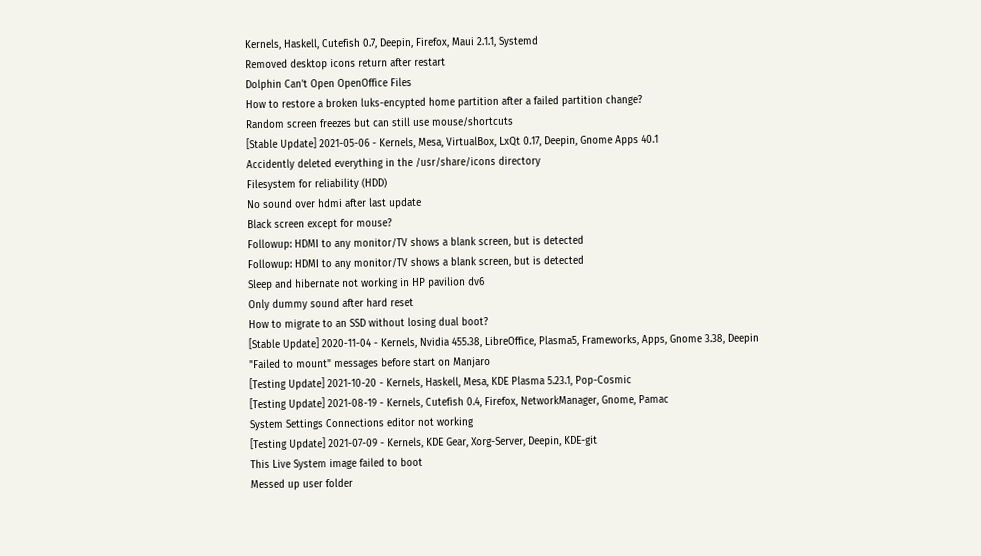Kernels, Haskell, Cutefish 0.7, Deepin, Firefox, Maui 2.1.1, Systemd
Removed desktop icons return after restart
Dolphin Can't Open OpenOffice Files
How to restore a broken luks-encypted home partition after a failed partition change?
Random screen freezes but can still use mouse/shortcuts
[Stable Update] 2021-05-06 - Kernels, Mesa, VirtualBox, LxQt 0.17, Deepin, Gnome Apps 40.1
Accidently deleted everything in the /usr/share/icons directory
Filesystem for reliability (HDD)
No sound over hdmi after last update
Black screen except for mouse?
Followup: HDMI to any monitor/TV shows a blank screen, but is detected
Followup: HDMI to any monitor/TV shows a blank screen, but is detected
Sleep and hibernate not working in HP pavilion dv6
Only dummy sound after hard reset
How to migrate to an SSD without losing dual boot?
[Stable Update] 2020-11-04 - Kernels, Nvidia 455.38, LibreOffice, Plasma5, Frameworks, Apps, Gnome 3.38, Deepin
"Failed to mount" messages before start on Manjaro
[Testing Update] 2021-10-20 - Kernels, Haskell, Mesa, KDE Plasma 5.23.1, Pop-Cosmic
[Testing Update] 2021-08-19 - Kernels, Cutefish 0.4, Firefox, NetworkManager, Gnome, Pamac
System Settings Connections editor not working
[Testing Update] 2021-07-09 - Kernels, KDE Gear, Xorg-Server, Deepin, KDE-git
This Live System image failed to boot
Messed up user folder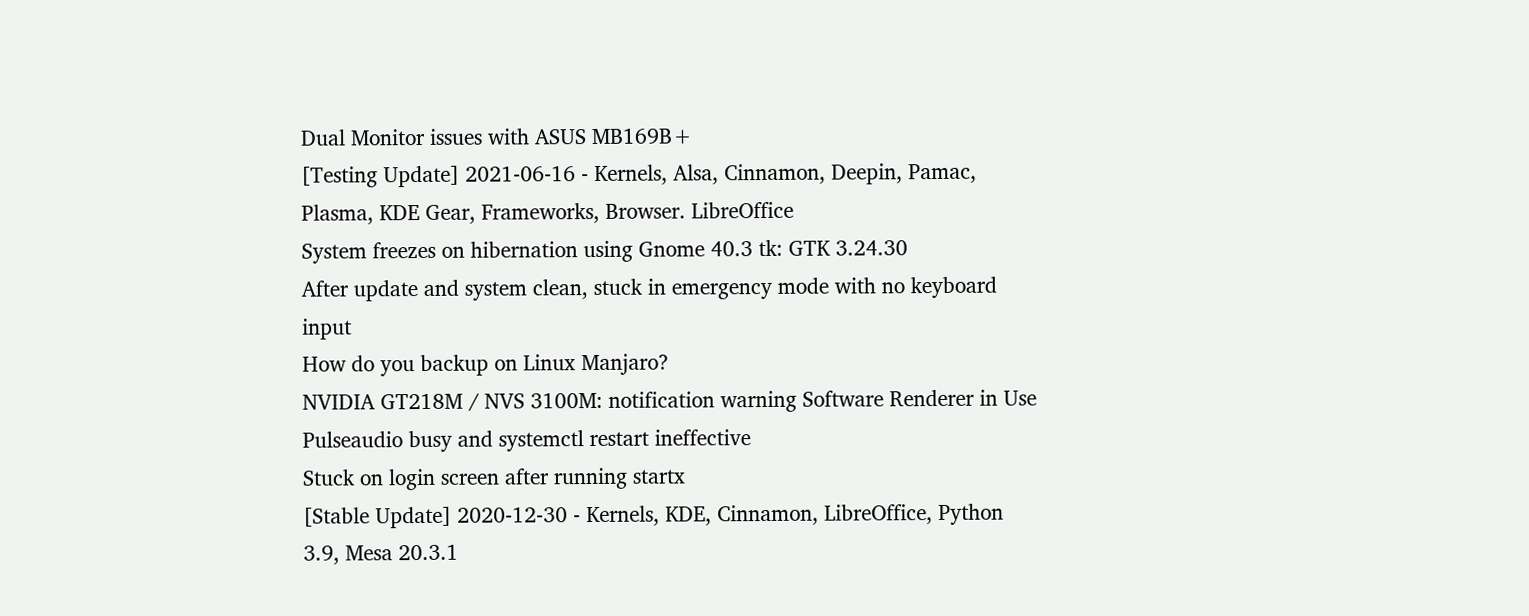Dual Monitor issues with ASUS MB169B+
[Testing Update] 2021-06-16 - Kernels, Alsa, Cinnamon, Deepin, Pamac, Plasma, KDE Gear, Frameworks, Browser. LibreOffice
System freezes on hibernation using Gnome 40.3 tk: GTK 3.24.30
After update and system clean, stuck in emergency mode with no keyboard input
How do you backup on Linux Manjaro?
NVIDIA GT218M / NVS 3100M: notification warning Software Renderer in Use
Pulseaudio busy and systemctl restart ineffective
Stuck on login screen after running startx
[Stable Update] 2020-12-30 - Kernels, KDE, Cinnamon, LibreOffice, Python 3.9, Mesa 20.3.1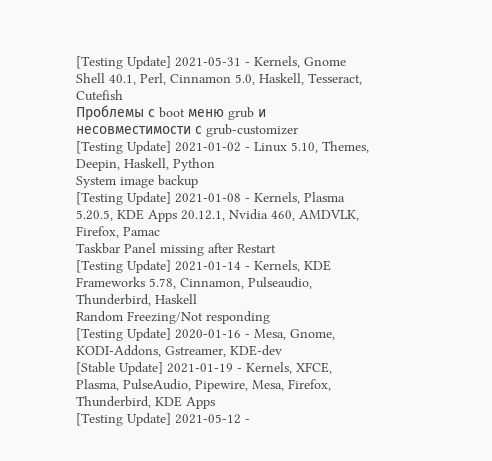[Testing Update] 2021-05-31 - Kernels, Gnome Shell 40.1, Perl, Cinnamon 5.0, Haskell, Tesseract, Cutefish
Проблемы с boot меню grub и несовместимости с grub-customizer
[Testing Update] 2021-01-02 - Linux 5.10, Themes, Deepin, Haskell, Python
System image backup
[Testing Update] 2021-01-08 - Kernels, Plasma 5.20.5, KDE Apps 20.12.1, Nvidia 460, AMDVLK, Firefox, Pamac
Taskbar Panel missing after Restart
[Testing Update] 2021-01-14 - Kernels, KDE Frameworks 5.78, Cinnamon, Pulseaudio, Thunderbird, Haskell
Random Freezing/Not responding
[Testing Update] 2020-01-16 - Mesa, Gnome, KODI-Addons, Gstreamer, KDE-dev
[Stable Update] 2021-01-19 - Kernels, XFCE, Plasma, PulseAudio, Pipewire, Mesa, Firefox, Thunderbird, KDE Apps
[Testing Update] 2021-05-12 -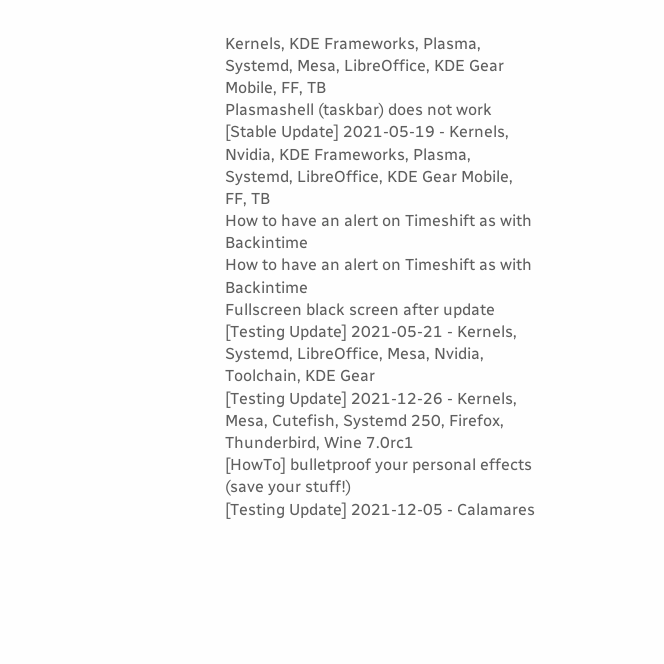Kernels, KDE Frameworks, Plasma, Systemd, Mesa, LibreOffice, KDE Gear Mobile, FF, TB
Plasmashell (taskbar) does not work
[Stable Update] 2021-05-19 - Kernels, Nvidia, KDE Frameworks, Plasma, Systemd, LibreOffice, KDE Gear Mobile, FF, TB
How to have an alert on Timeshift as with Backintime
How to have an alert on Timeshift as with Backintime
Fullscreen black screen after update
[Testing Update] 2021-05-21 - Kernels, Systemd, LibreOffice, Mesa, Nvidia, Toolchain, KDE Gear
[Testing Update] 2021-12-26 - Kernels, Mesa, Cutefish, Systemd 250, Firefox, Thunderbird, Wine 7.0rc1
[HowTo] bulletproof your personal effects (save your stuff!)
[Testing Update] 2021-12-05 - Calamares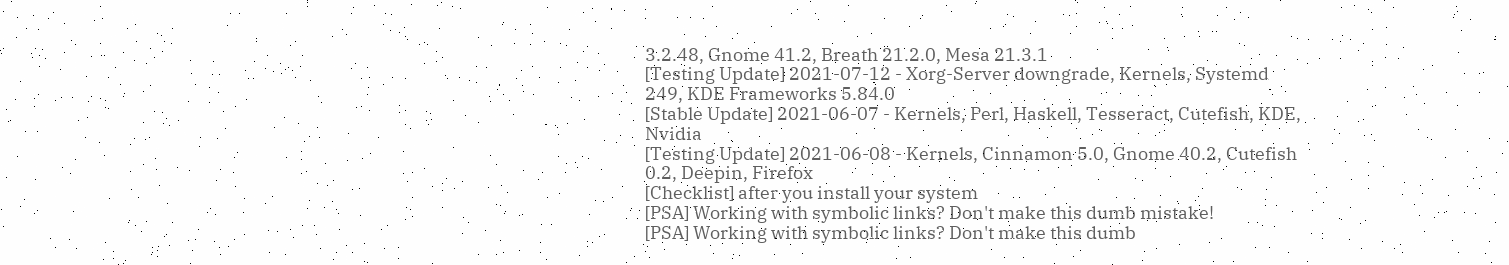3.2.48, Gnome 41.2, Breath 21.2.0, Mesa 21.3.1
[Testing Update] 2021-07-12 - Xorg-Server downgrade, Kernels, Systemd 249, KDE Frameworks 5.84.0
[Stable Update] 2021-06-07 - Kernels, Perl, Haskell, Tesseract, Cutefish, KDE, Nvidia
[Testing Update] 2021-06-08 - Kernels, Cinnamon 5.0, Gnome 40.2, Cutefish 0.2, Deepin, Firefox
[Checklist] after you install your system
[PSA] Working with symbolic links? Don't make this dumb mistake!
[PSA] Working with symbolic links? Don't make this dumb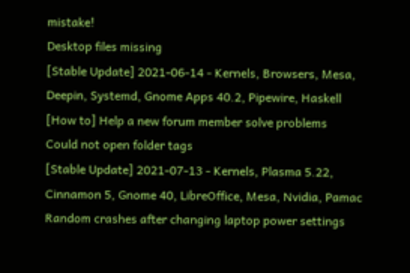mistake!
Desktop files missing
[Stable Update] 2021-06-14 - Kernels, Browsers, Mesa, Deepin, Systemd, Gnome Apps 40.2, Pipewire, Haskell
[How to] Help a new forum member solve problems
Could not open folder tags
[Stable Update] 2021-07-13 - Kernels, Plasma 5.22, Cinnamon 5, Gnome 40, LibreOffice, Mesa, Nvidia, Pamac
Random crashes after changing laptop power settings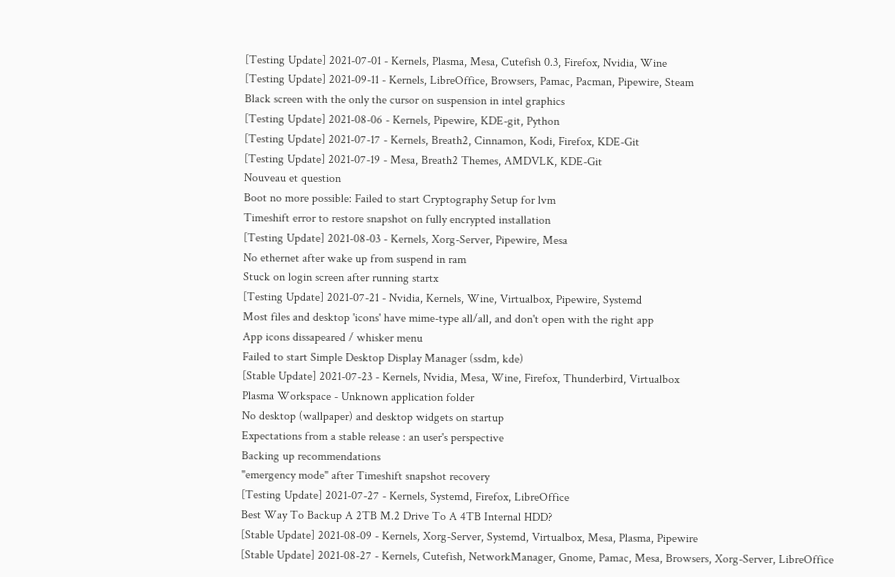[Testing Update] 2021-07-01 - Kernels, Plasma, Mesa, Cutefish 0.3, Firefox, Nvidia, Wine
[Testing Update] 2021-09-11 - Kernels, LibreOffice, Browsers, Pamac, Pacman, Pipewire, Steam
Black screen with the only the cursor on suspension in intel graphics
[Testing Update] 2021-08-06 - Kernels, Pipewire, KDE-git, Python
[Testing Update] 2021-07-17 - Kernels, Breath2, Cinnamon, Kodi, Firefox, KDE-Git
[Testing Update] 2021-07-19 - Mesa, Breath2 Themes, AMDVLK, KDE-Git
Nouveau et question
Boot no more possible: Failed to start Cryptography Setup for lvm
Timeshift error to restore snapshot on fully encrypted installation
[Testing Update] 2021-08-03 - Kernels, Xorg-Server, Pipewire, Mesa
No ethernet after wake up from suspend in ram
Stuck on login screen after running startx
[Testing Update] 2021-07-21 - Nvidia, Kernels, Wine, Virtualbox, Pipewire, Systemd
Most files and desktop 'icons' have mime-type all/all, and don't open with the right app
App icons dissapeared / whisker menu
Failed to start Simple Desktop Display Manager (ssdm, kde)
[Stable Update] 2021-07-23 - Kernels, Nvidia, Mesa, Wine, Firefox, Thunderbird, Virtualbox
Plasma Workspace - Unknown application folder
No desktop (wallpaper) and desktop widgets on startup
Expectations from a stable release : an user's perspective
Backing up recommendations
"emergency mode" after Timeshift snapshot recovery
[Testing Update] 2021-07-27 - Kernels, Systemd, Firefox, LibreOffice
Best Way To Backup A 2TB M.2 Drive To A 4TB Internal HDD?
[Stable Update] 2021-08-09 - Kernels, Xorg-Server, Systemd, Virtualbox, Mesa, Plasma, Pipewire
[Stable Update] 2021-08-27 - Kernels, Cutefish, NetworkManager, Gnome, Pamac, Mesa, Browsers, Xorg-Server, LibreOffice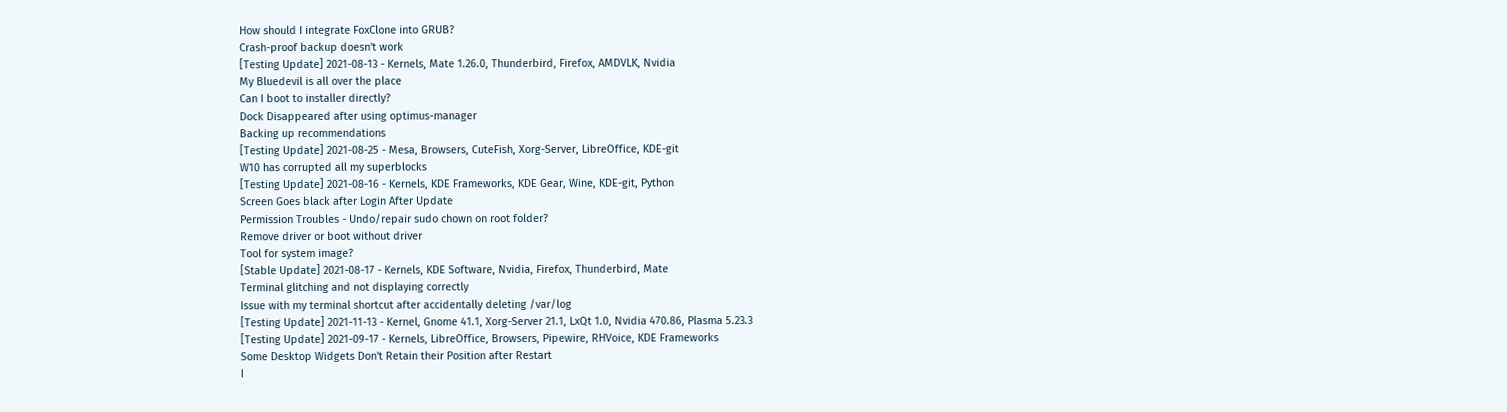How should I integrate FoxClone into GRUB?
Crash-proof backup doesn't work
[Testing Update] 2021-08-13 - Kernels, Mate 1.26.0, Thunderbird, Firefox, AMDVLK, Nvidia
My Bluedevil is all over the place
Can I boot to installer directly?
Dock Disappeared after using optimus-manager
Backing up recommendations
[Testing Update] 2021-08-25 - Mesa, Browsers, CuteFish, Xorg-Server, LibreOffice, KDE-git
W10 has corrupted all my superblocks
[Testing Update] 2021-08-16 - Kernels, KDE Frameworks, KDE Gear, Wine, KDE-git, Python
Screen Goes black after Login After Update
Permission Troubles - Undo/repair sudo chown on root folder?
Remove driver or boot without driver
Tool for system image?
[Stable Update] 2021-08-17 - Kernels, KDE Software, Nvidia, Firefox, Thunderbird, Mate
Terminal glitching and not displaying correctly
Issue with my terminal shortcut after accidentally deleting /var/log
[Testing Update] 2021-11-13 - Kernel, Gnome 41.1, Xorg-Server 21.1, LxQt 1.0, Nvidia 470.86, Plasma 5.23.3
[Testing Update] 2021-09-17 - Kernels, LibreOffice, Browsers, Pipewire, RHVoice, KDE Frameworks
Some Desktop Widgets Don't Retain their Position after Restart
I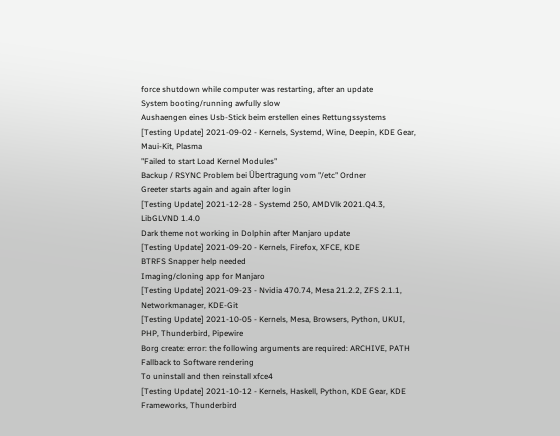force shutdown while computer was restarting, after an update
System booting/running awfully slow
Aushaengen eines Usb-Stick beim erstellen eines Rettungssystems
[Testing Update] 2021-09-02 - Kernels, Systemd, Wine, Deepin, KDE Gear, Maui-Kit, Plasma
"Failed to start Load Kernel Modules"
Backup / RSYNC Problem bei Übertragung vom "/etc" Ordner
Greeter starts again and again after login
[Testing Update] 2021-12-28 - Systemd 250, AMDVlk 2021.Q4.3, LibGLVND 1.4.0
Dark theme not working in Dolphin after Manjaro update
[Testing Update] 2021-09-20 - Kernels, Firefox, XFCE, KDE
BTRFS Snapper help needed
Imaging/cloning app for Manjaro
[Testing Update] 2021-09-23 - Nvidia 470.74, Mesa 21.2.2, ZFS 2.1.1, Networkmanager, KDE-Git
[Testing Update] 2021-10-05 - Kernels, Mesa, Browsers, Python, UKUI, PHP, Thunderbird, Pipewire
Borg create: error: the following arguments are required: ARCHIVE, PATH
Fallback to Software rendering
To uninstall and then reinstall xfce4
[Testing Update] 2021-10-12 - Kernels, Haskell, Python, KDE Gear, KDE Frameworks, Thunderbird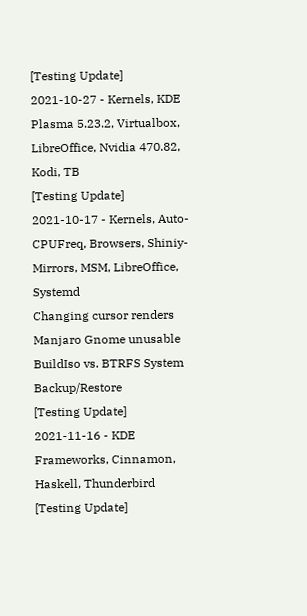[Testing Update] 2021-10-27 - Kernels, KDE Plasma 5.23.2, Virtualbox, LibreOffice, Nvidia 470.82, Kodi, TB
[Testing Update] 2021-10-17 - Kernels, Auto-CPUFreq, Browsers, Shiniy-Mirrors, MSM, LibreOffice, Systemd
Changing cursor renders Manjaro Gnome unusable
BuildIso vs. BTRFS System Backup/Restore
[Testing Update] 2021-11-16 - KDE Frameworks, Cinnamon, Haskell, Thunderbird
[Testing Update]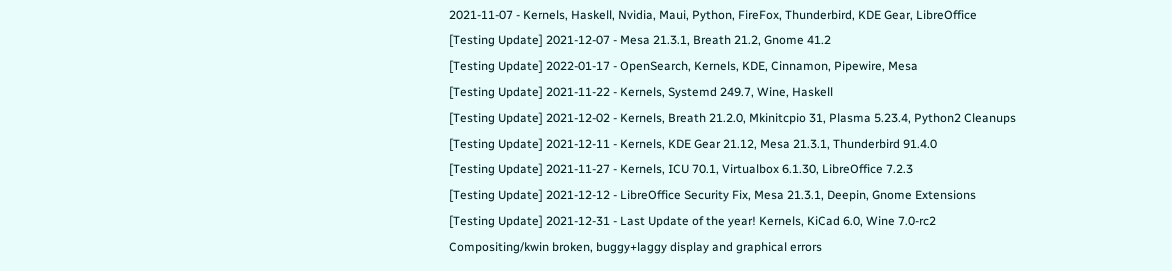2021-11-07 - Kernels, Haskell, Nvidia, Maui, Python, FireFox, Thunderbird, KDE Gear, LibreOffice
[Testing Update] 2021-12-07 - Mesa 21.3.1, Breath 21.2, Gnome 41.2
[Testing Update] 2022-01-17 - OpenSearch, Kernels, KDE, Cinnamon, Pipewire, Mesa
[Testing Update] 2021-11-22 - Kernels, Systemd 249.7, Wine, Haskell
[Testing Update] 2021-12-02 - Kernels, Breath 21.2.0, Mkinitcpio 31, Plasma 5.23.4, Python2 Cleanups
[Testing Update] 2021-12-11 - Kernels, KDE Gear 21.12, Mesa 21.3.1, Thunderbird 91.4.0
[Testing Update] 2021-11-27 - Kernels, ICU 70.1, Virtualbox 6.1.30, LibreOffice 7.2.3
[Testing Update] 2021-12-12 - LibreOffice Security Fix, Mesa 21.3.1, Deepin, Gnome Extensions
[Testing Update] 2021-12-31 - Last Update of the year! Kernels, KiCad 6.0, Wine 7.0-rc2
Compositing/kwin broken, buggy+laggy display and graphical errors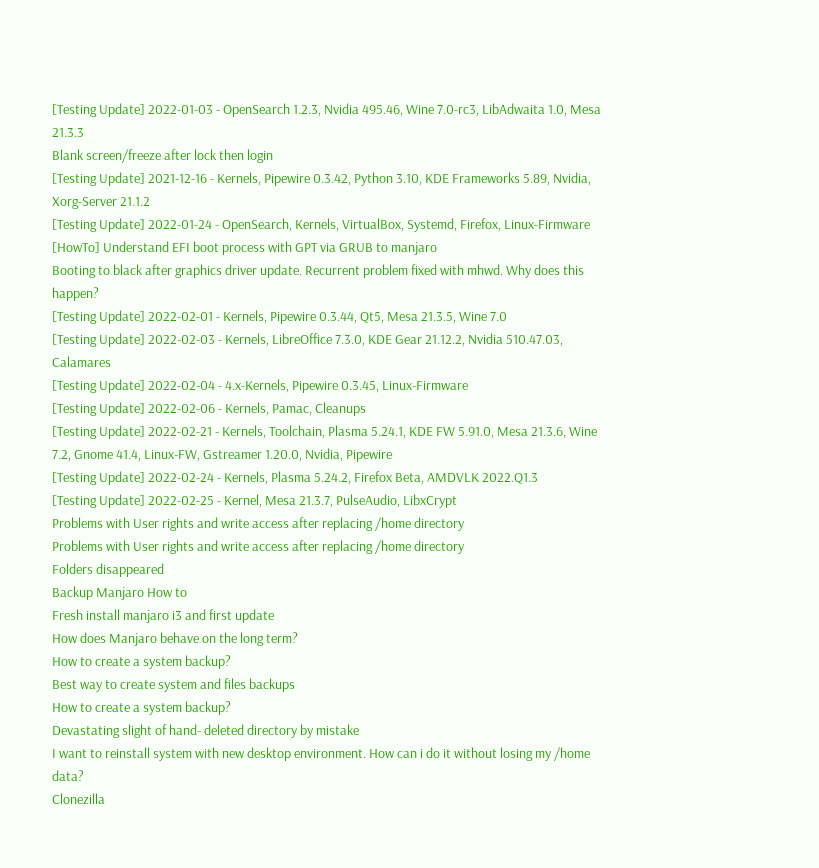[Testing Update] 2022-01-03 - OpenSearch 1.2.3, Nvidia 495.46, Wine 7.0-rc3, LibAdwaita 1.0, Mesa 21.3.3
Blank screen/freeze after lock then login
[Testing Update] 2021-12-16 - Kernels, Pipewire 0.3.42, Python 3.10, KDE Frameworks 5.89, Nvidia, Xorg-Server 21.1.2
[Testing Update] 2022-01-24 - OpenSearch, Kernels, VirtualBox, Systemd, Firefox, Linux-Firmware
[HowTo] Understand EFI boot process with GPT via GRUB to manjaro
Booting to black after graphics driver update. Recurrent problem fixed with mhwd. Why does this happen?
[Testing Update] 2022-02-01 - Kernels, Pipewire 0.3.44, Qt5, Mesa 21.3.5, Wine 7.0
[Testing Update] 2022-02-03 - Kernels, LibreOffice 7.3.0, KDE Gear 21.12.2, Nvidia 510.47.03, Calamares
[Testing Update] 2022-02-04 - 4.x-Kernels, Pipewire 0.3.45, Linux-Firmware
[Testing Update] 2022-02-06 - Kernels, Pamac, Cleanups
[Testing Update] 2022-02-21 - Kernels, Toolchain, Plasma 5.24.1, KDE FW 5.91.0, Mesa 21.3.6, Wine 7.2, Gnome 41.4, Linux-FW, Gstreamer 1.20.0, Nvidia, Pipewire
[Testing Update] 2022-02-24 - Kernels, Plasma 5.24.2, Firefox Beta, AMDVLK 2022.Q1.3
[Testing Update] 2022-02-25 - Kernel, Mesa 21.3.7, PulseAudio, LibxCrypt
Problems with User rights and write access after replacing /home directory
Problems with User rights and write access after replacing /home directory
Folders disappeared
Backup Manjaro How to
Fresh install manjaro i3 and first update
How does Manjaro behave on the long term?
How to create a system backup?
Best way to create system and files backups
How to create a system backup?
Devastating slight of hand- deleted directory by mistake
I want to reinstall system with new desktop environment. How can i do it without losing my /home data?
Clonezilla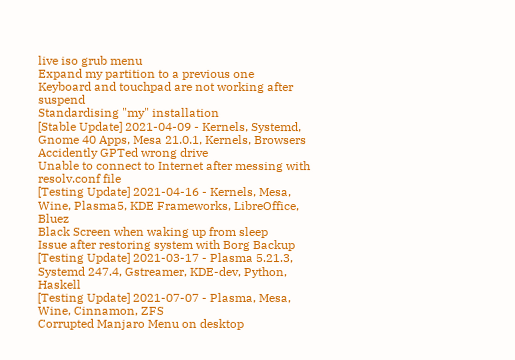live iso grub menu
Expand my partition to a previous one
Keyboard and touchpad are not working after suspend
Standardising "my" installation
[Stable Update] 2021-04-09 - Kernels, Systemd, Gnome 40 Apps, Mesa 21.0.1, Kernels, Browsers
Accidently GPTed wrong drive
Unable to connect to Internet after messing with resolv.conf file
[Testing Update] 2021-04-16 - Kernels, Mesa, Wine, Plasma5, KDE Frameworks, LibreOffice, Bluez
Black Screen when waking up from sleep
Issue after restoring system with Borg Backup
[Testing Update] 2021-03-17 - Plasma 5.21.3, Systemd 247.4, Gstreamer, KDE-dev, Python, Haskell
[Testing Update] 2021-07-07 - Plasma, Mesa, Wine, Cinnamon, ZFS
Corrupted Manjaro Menu on desktop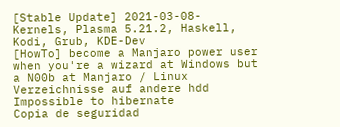[Stable Update] 2021-03-08- Kernels, Plasma 5.21.2, Haskell, Kodi, Grub, KDE-Dev
[HowTo] become a Manjaro power user when you're a wizard at Windows but a N00b at Manjaro / Linux
Verzeichnisse auf andere hdd
Impossible to hibernate
Copia de seguridad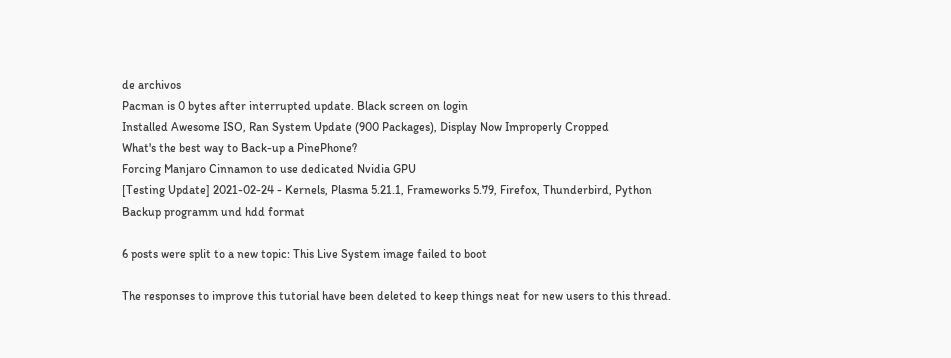de archivos
Pacman is 0 bytes after interrupted update. Black screen on login
Installed Awesome ISO, Ran System Update (900 Packages), Display Now Improperly Cropped
What's the best way to Back-up a PinePhone?
Forcing Manjaro Cinnamon to use dedicated Nvidia GPU
[Testing Update] 2021-02-24 - Kernels, Plasma 5.21.1, Frameworks 5.79, Firefox, Thunderbird, Python
Backup programm und hdd format

6 posts were split to a new topic: This Live System image failed to boot

The responses to improve this tutorial have been deleted to keep things neat for new users to this thread.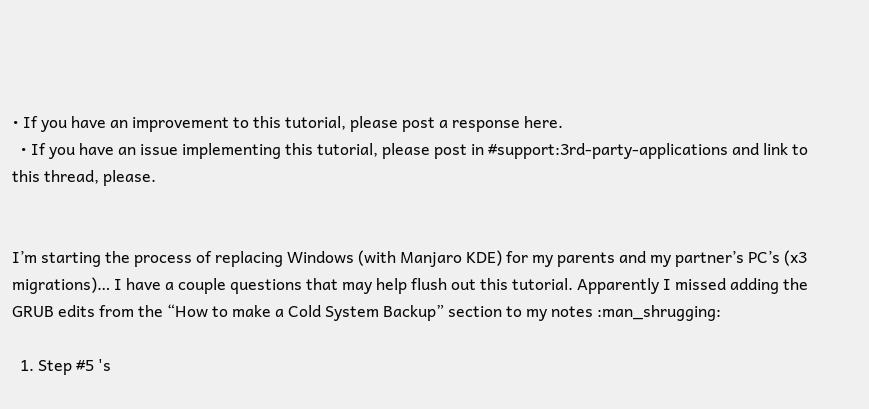• If you have an improvement to this tutorial, please post a response here.
  • If you have an issue implementing this tutorial, please post in #support:3rd-party-applications and link to this thread, please.


I’m starting the process of replacing Windows (with Manjaro KDE) for my parents and my partner’s PC’s (x3 migrations)… I have a couple questions that may help flush out this tutorial. Apparently I missed adding the GRUB edits from the “How to make a Cold System Backup” section to my notes :man_shrugging:

  1. Step #5 's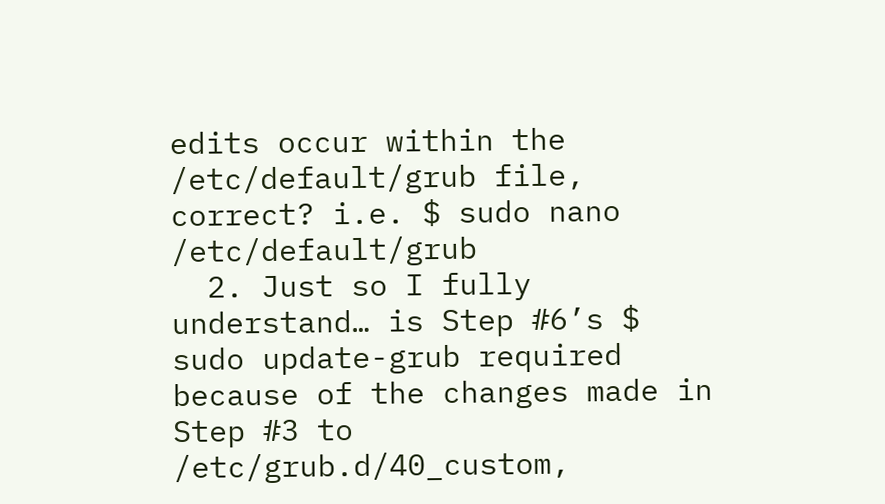edits occur within the /etc/default/grub file, correct? i.e. $ sudo nano /etc/default/grub
  2. Just so I fully understand… is Step #6’s $ sudo update-grub required because of the changes made in Step #3 to /etc/grub.d/40_custom,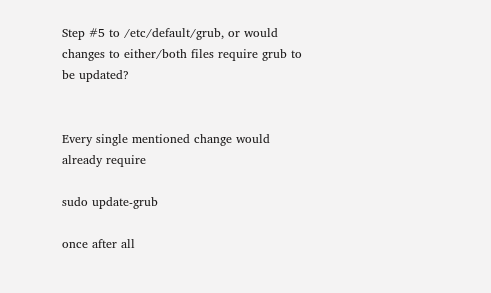Step #5 to /etc/default/grub, or would changes to either/both files require grub to be updated?


Every single mentioned change would already require

sudo update-grub

once after all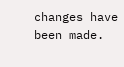changes have been made.